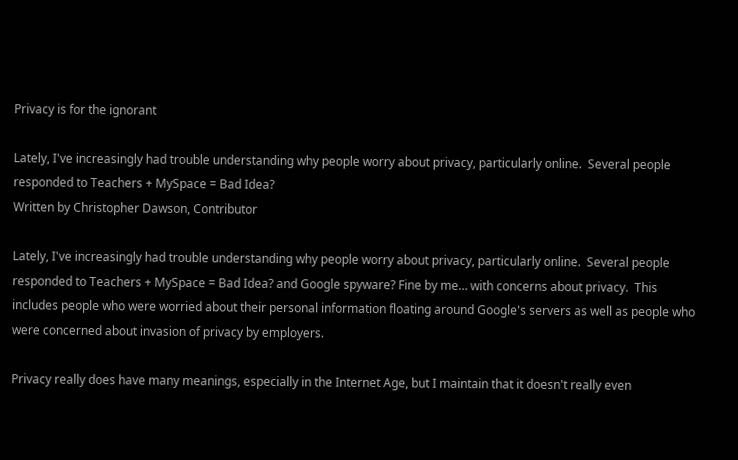Privacy is for the ignorant

Lately, I've increasingly had trouble understanding why people worry about privacy, particularly online.  Several people responded to Teachers + MySpace = Bad Idea?
Written by Christopher Dawson, Contributor

Lately, I've increasingly had trouble understanding why people worry about privacy, particularly online.  Several people responded to Teachers + MySpace = Bad Idea? and Google spyware? Fine by me… with concerns about privacy.  This includes people who were worried about their personal information floating around Google's servers as well as people who were concerned about invasion of privacy by employers.

Privacy really does have many meanings, especially in the Internet Age, but I maintain that it doesn't really even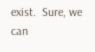exist.  Sure, we can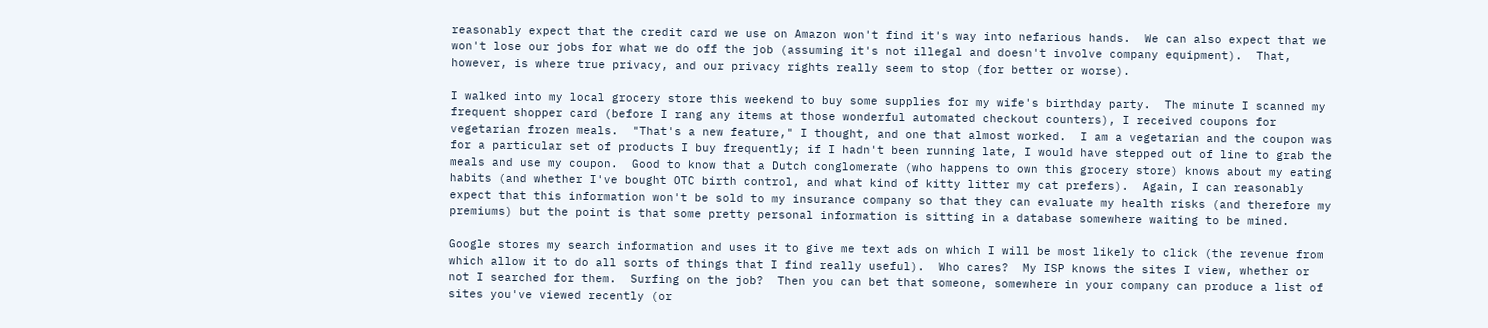reasonably expect that the credit card we use on Amazon won't find it's way into nefarious hands.  We can also expect that we won't lose our jobs for what we do off the job (assuming it's not illegal and doesn't involve company equipment).  That, however, is where true privacy, and our privacy rights really seem to stop (for better or worse).

I walked into my local grocery store this weekend to buy some supplies for my wife's birthday party.  The minute I scanned my frequent shopper card (before I rang any items at those wonderful automated checkout counters), I received coupons for vegetarian frozen meals.  "That's a new feature," I thought, and one that almost worked.  I am a vegetarian and the coupon was for a particular set of products I buy frequently; if I hadn't been running late, I would have stepped out of line to grab the meals and use my coupon.  Good to know that a Dutch conglomerate (who happens to own this grocery store) knows about my eating habits (and whether I've bought OTC birth control, and what kind of kitty litter my cat prefers).  Again, I can reasonably expect that this information won't be sold to my insurance company so that they can evaluate my health risks (and therefore my premiums) but the point is that some pretty personal information is sitting in a database somewhere waiting to be mined.

Google stores my search information and uses it to give me text ads on which I will be most likely to click (the revenue from which allow it to do all sorts of things that I find really useful).  Who cares?  My ISP knows the sites I view, whether or not I searched for them.  Surfing on the job?  Then you can bet that someone, somewhere in your company can produce a list of sites you've viewed recently (or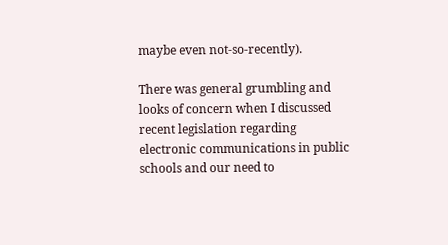maybe even not-so-recently).

There was general grumbling and looks of concern when I discussed recent legislation regarding electronic communications in public schools and our need to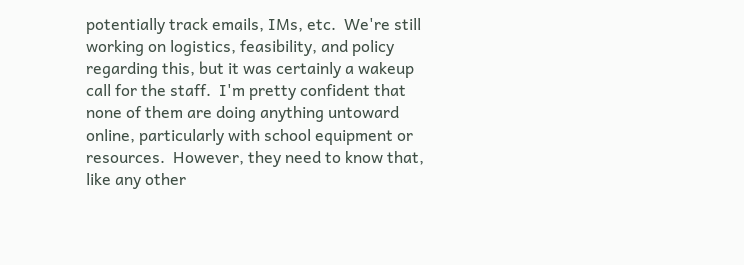potentially track emails, IMs, etc.  We're still working on logistics, feasibility, and policy regarding this, but it was certainly a wakeup call for the staff.  I'm pretty confident that none of them are doing anything untoward online, particularly with school equipment or resources.  However, they need to know that, like any other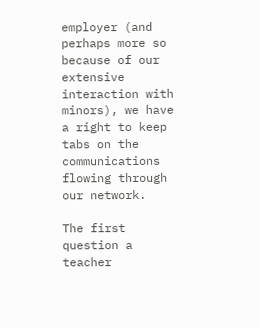employer (and perhaps more so because of our extensive interaction with minors), we have a right to keep tabs on the communications flowing through our network.

The first question a teacher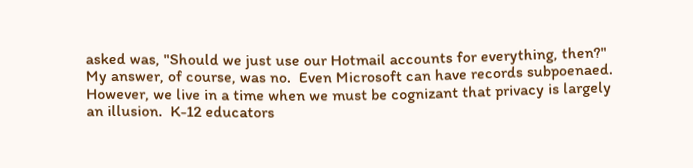asked was, "Should we just use our Hotmail accounts for everything, then?"  My answer, of course, was no.  Even Microsoft can have records subpoenaed.  However, we live in a time when we must be cognizant that privacy is largely an illusion.  K-12 educators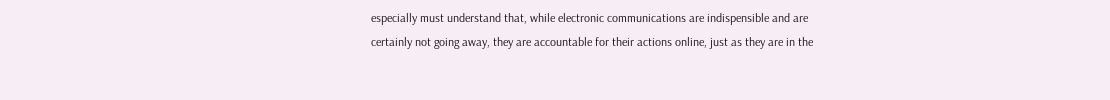especially must understand that, while electronic communications are indispensible and are certainly not going away, they are accountable for their actions online, just as they are in the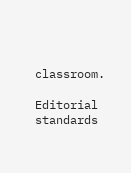classroom.

Editorial standards